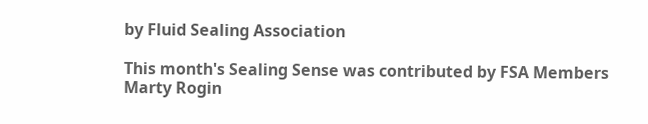by Fluid Sealing Association

This month's Sealing Sense was contributed by FSA Members Marty Rogin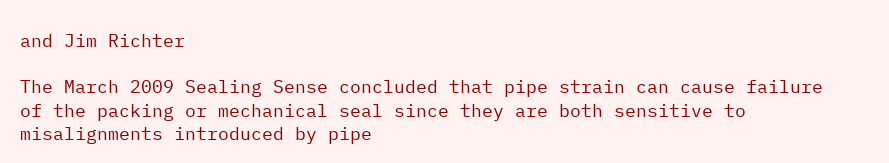and Jim Richter

The March 2009 Sealing Sense concluded that pipe strain can cause failure of the packing or mechanical seal since they are both sensitive to misalignments introduced by pipe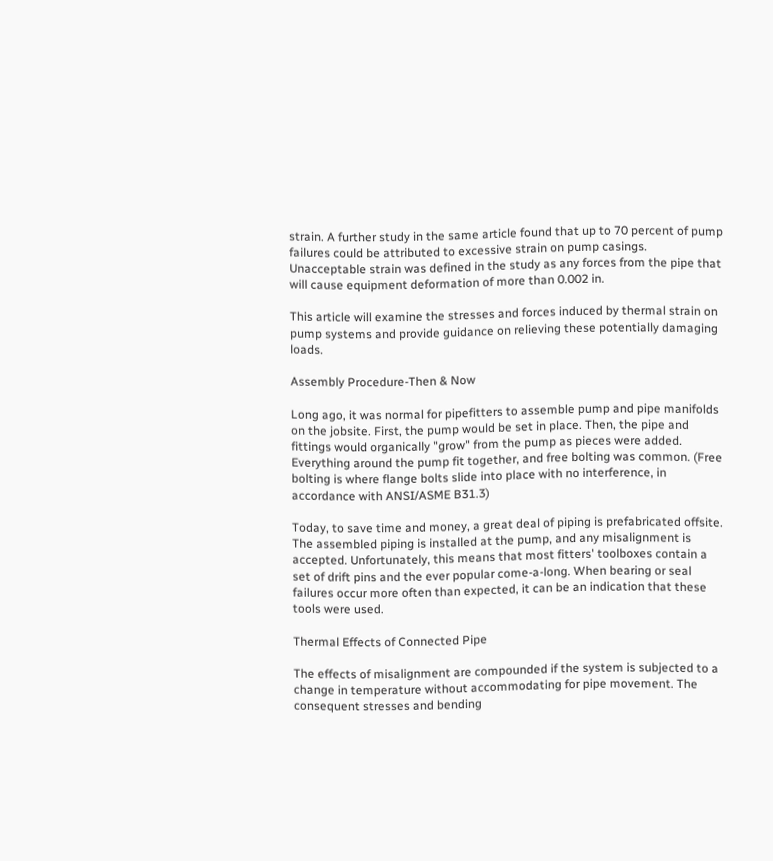strain. A further study in the same article found that up to 70 percent of pump failures could be attributed to excessive strain on pump casings. Unacceptable strain was defined in the study as any forces from the pipe that will cause equipment deformation of more than 0.002 in.

This article will examine the stresses and forces induced by thermal strain on pump systems and provide guidance on relieving these potentially damaging loads.

Assembly Procedure-Then & Now

Long ago, it was normal for pipefitters to assemble pump and pipe manifolds on the jobsite. First, the pump would be set in place. Then, the pipe and fittings would organically "grow" from the pump as pieces were added. Everything around the pump fit together, and free bolting was common. (Free bolting is where flange bolts slide into place with no interference, in accordance with ANSI/ASME B31.3)

Today, to save time and money, a great deal of piping is prefabricated offsite. The assembled piping is installed at the pump, and any misalignment is accepted. Unfortunately, this means that most fitters' toolboxes contain a set of drift pins and the ever popular come-a-long. When bearing or seal failures occur more often than expected, it can be an indication that these tools were used.

Thermal Effects of Connected Pipe

The effects of misalignment are compounded if the system is subjected to a change in temperature without accommodating for pipe movement. The consequent stresses and bending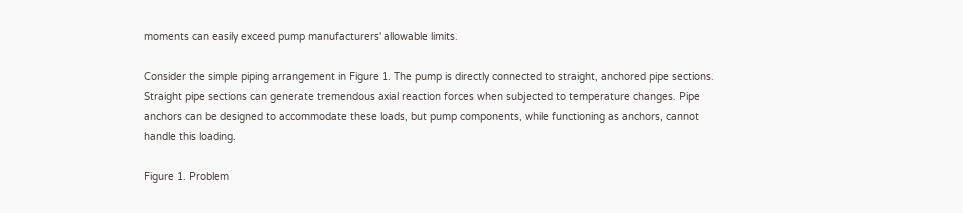moments can easily exceed pump manufacturers' allowable limits.

Consider the simple piping arrangement in Figure 1. The pump is directly connected to straight, anchored pipe sections. Straight pipe sections can generate tremendous axial reaction forces when subjected to temperature changes. Pipe anchors can be designed to accommodate these loads, but pump components, while functioning as anchors, cannot handle this loading.

Figure 1. Problem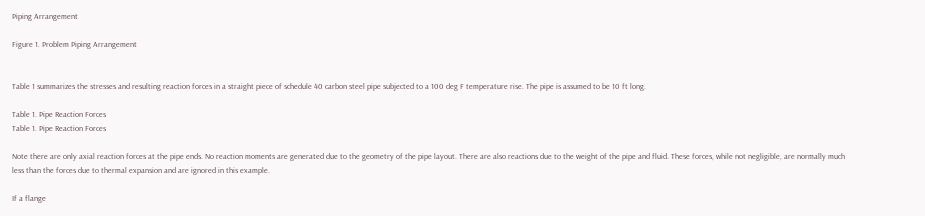Piping Arrangement

Figure 1. Problem Piping Arrangement


Table 1 summarizes the stresses and resulting reaction forces in a straight piece of schedule 40 carbon steel pipe subjected to a 100 deg F temperature rise. The pipe is assumed to be 10 ft long.

Table 1. Pipe Reaction Forces
Table 1. Pipe Reaction Forces

Note there are only axial reaction forces at the pipe ends. No reaction moments are generated due to the geometry of the pipe layout. There are also reactions due to the weight of the pipe and fluid. These forces, while not negligible, are normally much less than the forces due to thermal expansion and are ignored in this example.

If a flange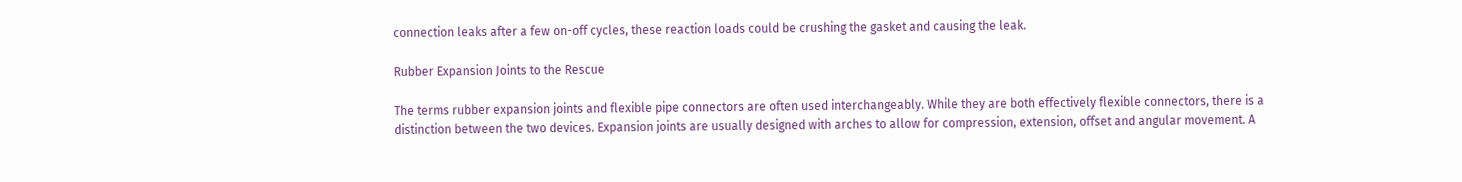connection leaks after a few on-off cycles, these reaction loads could be crushing the gasket and causing the leak.

Rubber Expansion Joints to the Rescue

The terms rubber expansion joints and flexible pipe connectors are often used interchangeably. While they are both effectively flexible connectors, there is a distinction between the two devices. Expansion joints are usually designed with arches to allow for compression, extension, offset and angular movement. A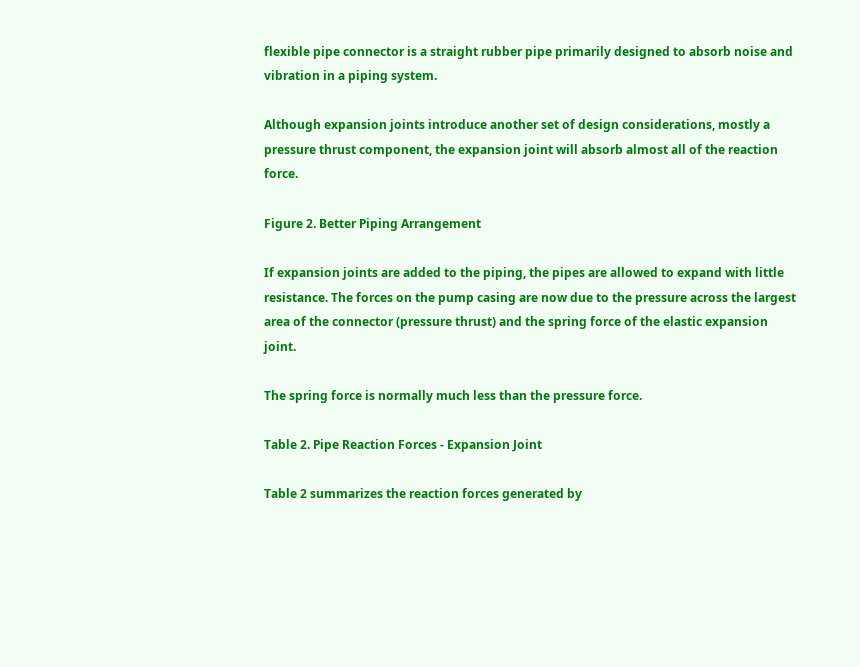flexible pipe connector is a straight rubber pipe primarily designed to absorb noise and vibration in a piping system.

Although expansion joints introduce another set of design considerations, mostly a pressure thrust component, the expansion joint will absorb almost all of the reaction force.

Figure 2. Better Piping Arrangement

If expansion joints are added to the piping, the pipes are allowed to expand with little resistance. The forces on the pump casing are now due to the pressure across the largest area of the connector (pressure thrust) and the spring force of the elastic expansion joint.

The spring force is normally much less than the pressure force.

Table 2. Pipe Reaction Forces - Expansion Joint

Table 2 summarizes the reaction forces generated by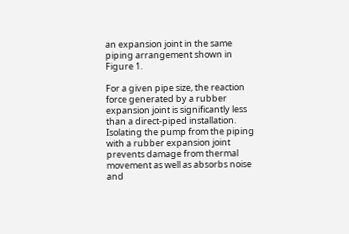an expansion joint in the same piping arrangement shown in Figure 1.

For a given pipe size, the reaction force generated by a rubber expansion joint is significantly less than a direct-piped installation. Isolating the pump from the piping with a rubber expansion joint prevents damage from thermal movement as well as absorbs noise and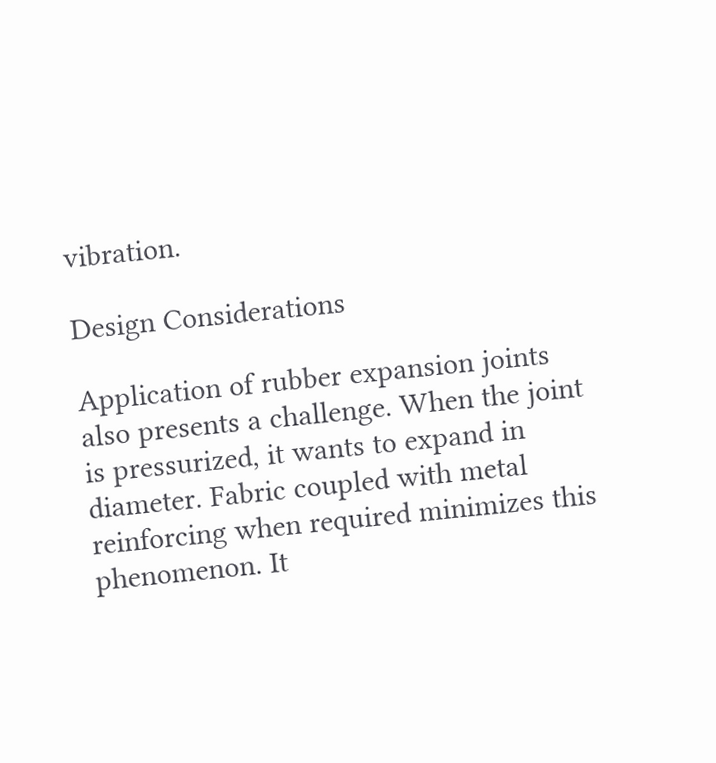vibration.

Design Considerations

Application of rubber expansion joints also presents a challenge. When the joint is pressurized, it wants to expand in diameter. Fabric coupled with metal reinforcing when required minimizes this phenomenon. It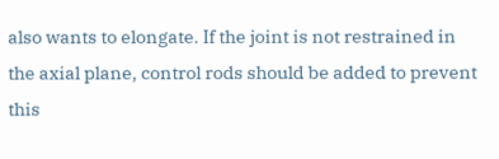also wants to elongate. If the joint is not restrained in the axial plane, control rods should be added to prevent this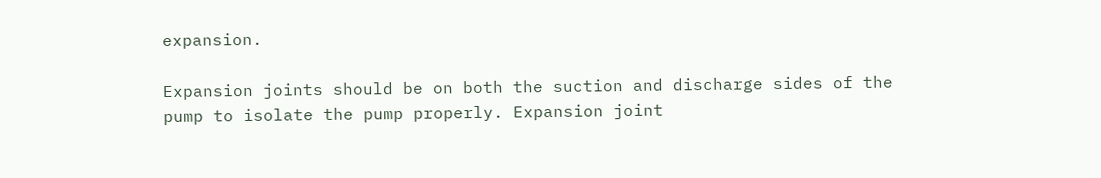expansion.

Expansion joints should be on both the suction and discharge sides of the pump to isolate the pump properly. Expansion joint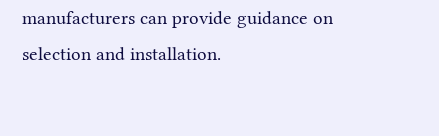manufacturers can provide guidance on selection and installation.